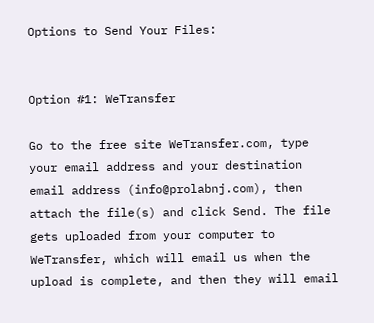Options to Send Your Files:


Option #1: WeTransfer

Go to the free site WeTransfer.com, type your email address and your destination email address (info@prolabnj.com), then attach the file(s) and click Send. The file gets uploaded from your computer to WeTransfer, which will email us when the upload is complete, and then they will email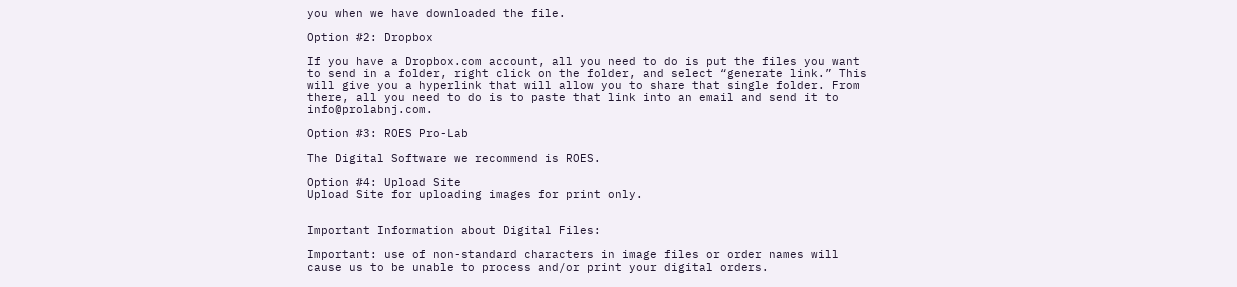you when we have downloaded the file.

Option #2: Dropbox

If you have a Dropbox.com account, all you need to do is put the files you want to send in a folder, right click on the folder, and select “generate link.” This will give you a hyperlink that will allow you to share that single folder. From there, all you need to do is to paste that link into an email and send it to info@prolabnj.com.

Option #3: ROES Pro-Lab

The Digital Software we recommend is ROES.

Option #4: Upload Site
Upload Site for uploading images for print only.


Important Information about Digital Files:

Important: use of non-standard characters in image files or order names will cause us to be unable to process and/or print your digital orders.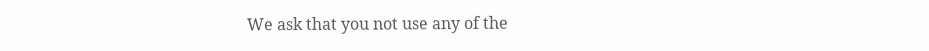We ask that you not use any of the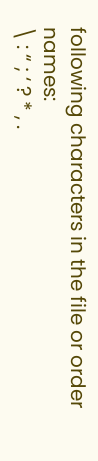following characters in the file or order names:
\ : “ ; ‘ ? * , .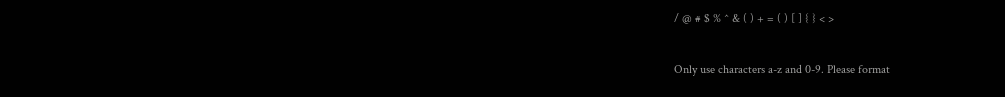/ @ # $ % ^ & ( ) + = ( ) [ ] { } < >

Only use characters a-z and 0-9. Please format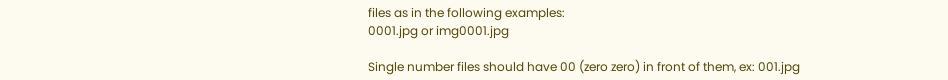files as in the following examples:
0001.jpg or img0001.jpg

Single number files should have 00 (zero zero) in front of them, ex: 001.jpg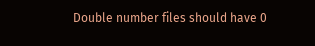Double number files should have 0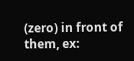(zero) in front of them, ex: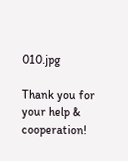010.jpg

Thank you for your help & cooperation!